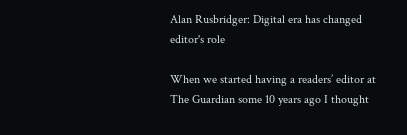Alan Rusbridger: Digital era has changed editor's role

When we started having a readers’ editor at The Guardian some 10 years ago I thought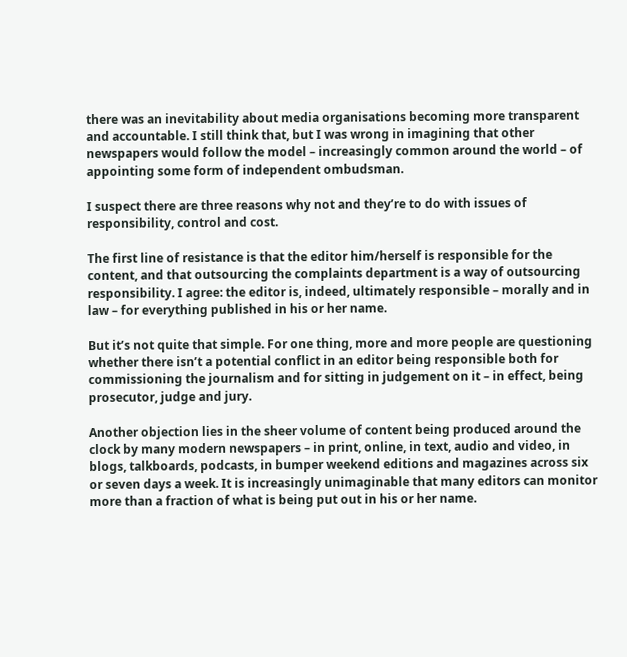there was an inevitability about media organisations becoming more transparent and accountable. I still think that, but I was wrong in imagining that other newspapers would follow the model – increasingly common around the world – of appointing some form of independent ombudsman.

I suspect there are three reasons why not and they’re to do with issues of responsibility, control and cost.

The first line of resistance is that the editor him/herself is responsible for the content, and that outsourcing the complaints department is a way of outsourcing responsibility. I agree: the editor is, indeed, ultimately responsible – morally and in law – for everything published in his or her name.

But it’s not quite that simple. For one thing, more and more people are questioning whether there isn’t a potential conflict in an editor being responsible both for commissioning the journalism and for sitting in judgement on it – in effect, being prosecutor, judge and jury.

Another objection lies in the sheer volume of content being produced around the clock by many modern newspapers – in print, online, in text, audio and video, in blogs, talkboards, podcasts, in bumper weekend editions and magazines across six or seven days a week. It is increasingly unimaginable that many editors can monitor more than a fraction of what is being put out in his or her name.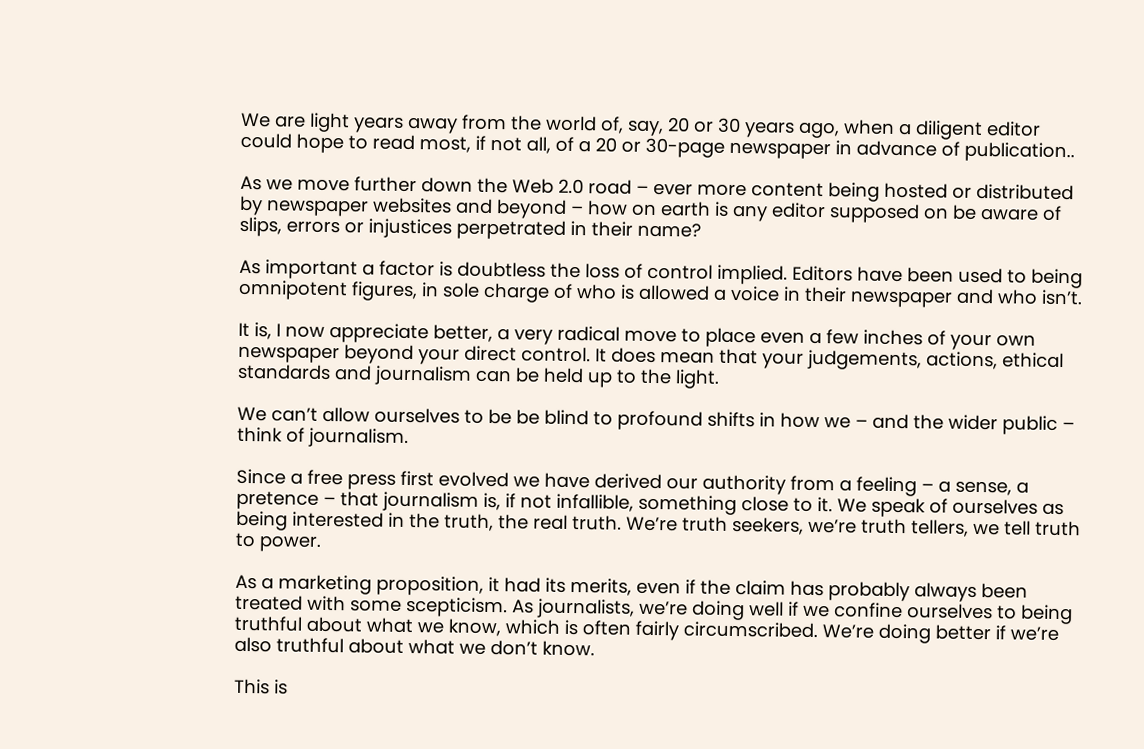We are light years away from the world of, say, 20 or 30 years ago, when a diligent editor could hope to read most, if not all, of a 20 or 30-page newspaper in advance of publication..

As we move further down the Web 2.0 road – ever more content being hosted or distributed by newspaper websites and beyond – how on earth is any editor supposed on be aware of slips, errors or injustices perpetrated in their name?

As important a factor is doubtless the loss of control implied. Editors have been used to being omnipotent figures, in sole charge of who is allowed a voice in their newspaper and who isn’t.

It is, I now appreciate better, a very radical move to place even a few inches of your own newspaper beyond your direct control. It does mean that your judgements, actions, ethical standards and journalism can be held up to the light.

We can’t allow ourselves to be be blind to profound shifts in how we – and the wider public – think of journalism.

Since a free press first evolved we have derived our authority from a feeling – a sense, a pretence – that journalism is, if not infallible, something close to it. We speak of ourselves as being interested in the truth, the real truth. We’re truth seekers, we’re truth tellers, we tell truth to power.

As a marketing proposition, it had its merits, even if the claim has probably always been treated with some scepticism. As journalists, we’re doing well if we confine ourselves to being truthful about what we know, which is often fairly circumscribed. We’re doing better if we’re also truthful about what we don’t know.

This is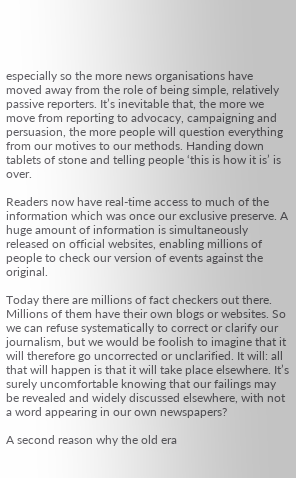especially so the more news organisations have moved away from the role of being simple, relatively passive reporters. It’s inevitable that, the more we move from reporting to advocacy, campaigning and persuasion, the more people will question everything from our motives to our methods. Handing down tablets of stone and telling people ‘this is how it is’ is over.

Readers now have real-time access to much of the information which was once our exclusive preserve. A huge amount of information is simultaneously released on official websites, enabling millions of people to check our version of events against the original.

Today there are millions of fact checkers out there. Millions of them have their own blogs or websites. So we can refuse systematically to correct or clarify our journalism, but we would be foolish to imagine that it will therefore go uncorrected or unclarified. It will: all that will happen is that it will take place elsewhere. It’s surely uncomfortable knowing that our failings may be revealed and widely discussed elsewhere, with not a word appearing in our own newspapers?

A second reason why the old era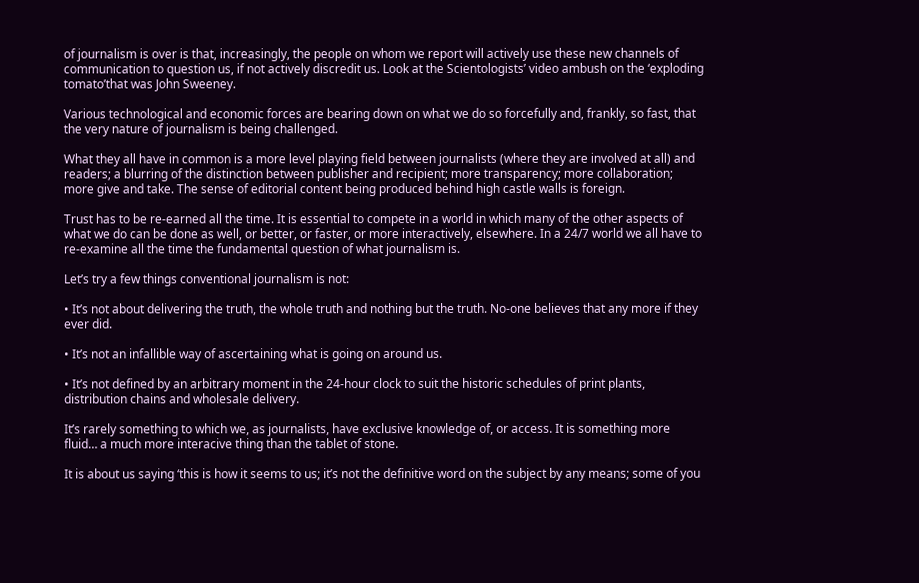of journalism is over is that, increasingly, the people on whom we report will actively use these new channels of communication to question us, if not actively discredit us. Look at the Scientologists’ video ambush on the ‘exploding tomato’that was John Sweeney.

Various technological and economic forces are bearing down on what we do so forcefully and, frankly, so fast, that the very nature of journalism is being challenged.

What they all have in common is a more level playing field between journalists (where they are involved at all) and readers; a blurring of the distinction between publisher and recipient; more transparency; more collaboration; more give and take. The sense of editorial content being produced behind high castle walls is foreign.

Trust has to be re-earned all the time. It is essential to compete in a world in which many of the other aspects of what we do can be done as well, or better, or faster, or more interactively, elsewhere. In a 24/7 world we all have to re-examine all the time the fundamental question of what journalism is.

Let’s try a few things conventional journalism is not:

• It’s not about delivering the truth, the whole truth and nothing but the truth. No-one believes that any more if they ever did.

• It’s not an infallible way of ascertaining what is going on around us.

• It’s not defined by an arbitrary moment in the 24-hour clock to suit the historic schedules of print plants, distribution chains and wholesale delivery.

It’s rarely something to which we, as journalists, have exclusive knowledge of, or access. It is something more fluid… a much more interacive thing than the tablet of stone.

It is about us saying ‘this is how it seems to us; it’s not the definitive word on the subject by any means; some of you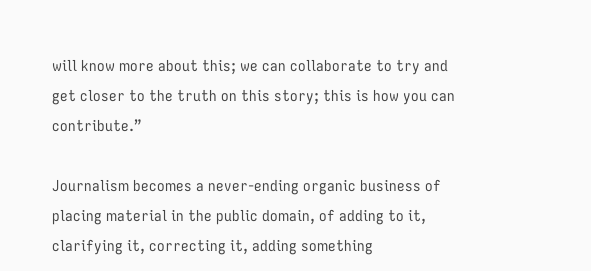will know more about this; we can collaborate to try and get closer to the truth on this story; this is how you can contribute.”

Journalism becomes a never-ending organic business of placing material in the public domain, of adding to it, clarifying it, correcting it, adding something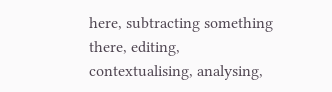here, subtracting something there, editing, contextualising, analysing,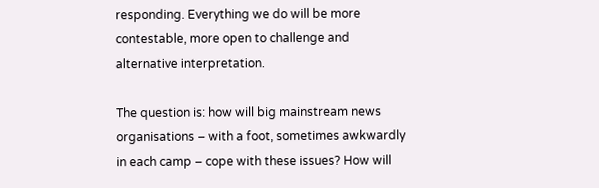responding. Everything we do will be more contestable, more open to challenge and alternative interpretation.

The question is: how will big mainstream news organisations – with a foot, sometimes awkwardly in each camp – cope with these issues? How will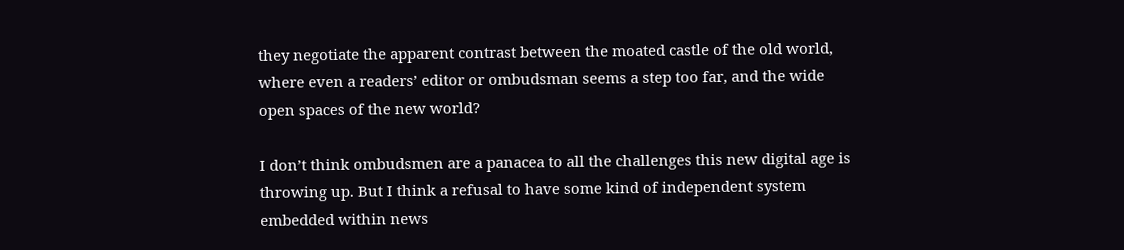they negotiate the apparent contrast between the moated castle of the old world, where even a readers’ editor or ombudsman seems a step too far, and the wide open spaces of the new world?

I don’t think ombudsmen are a panacea to all the challenges this new digital age is throwing up. But I think a refusal to have some kind of independent system embedded within news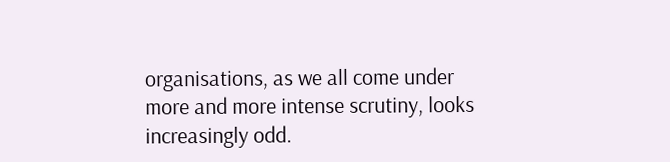organisations, as we all come under more and more intense scrutiny, looks increasingly odd.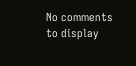No comments to display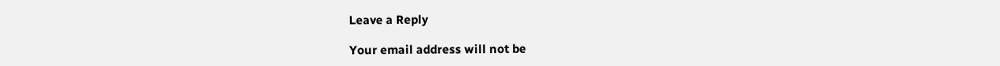Leave a Reply

Your email address will not be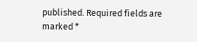published. Required fields are marked *